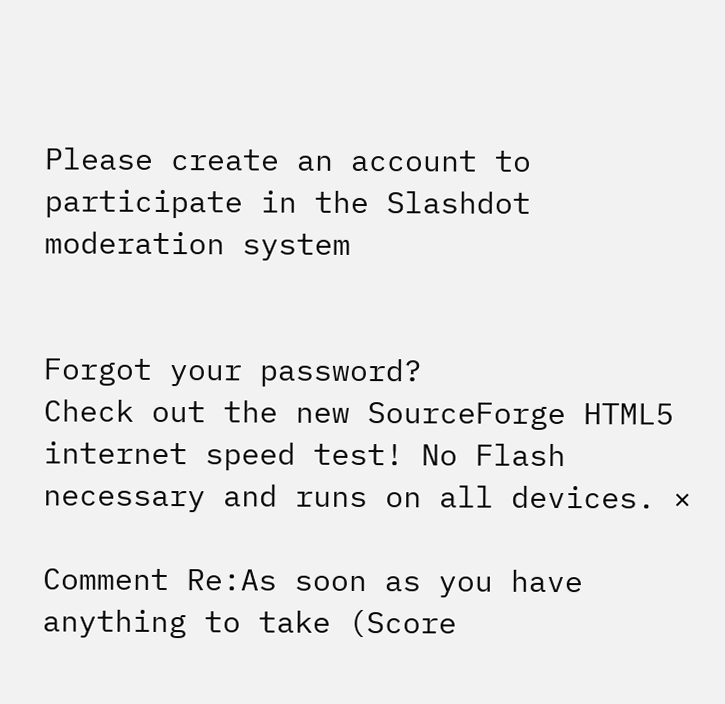Please create an account to participate in the Slashdot moderation system


Forgot your password?
Check out the new SourceForge HTML5 internet speed test! No Flash necessary and runs on all devices. ×

Comment Re:As soon as you have anything to take (Score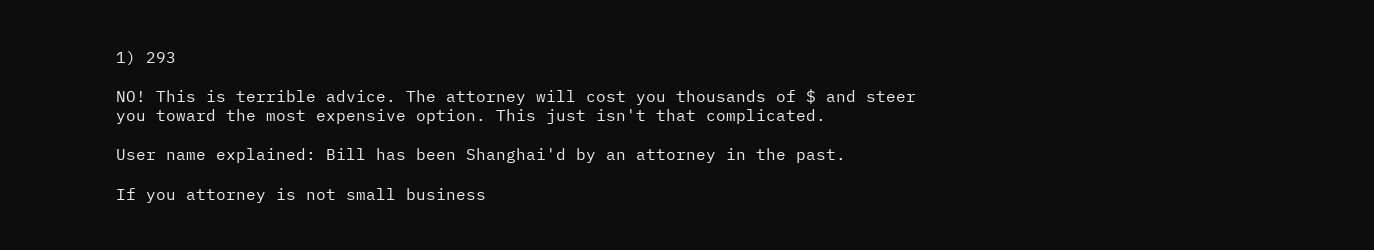1) 293

NO! This is terrible advice. The attorney will cost you thousands of $ and steer you toward the most expensive option. This just isn't that complicated.

User name explained: Bill has been Shanghai'd by an attorney in the past.

If you attorney is not small business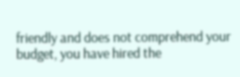friendly and does not comprehend your budget, you have hired the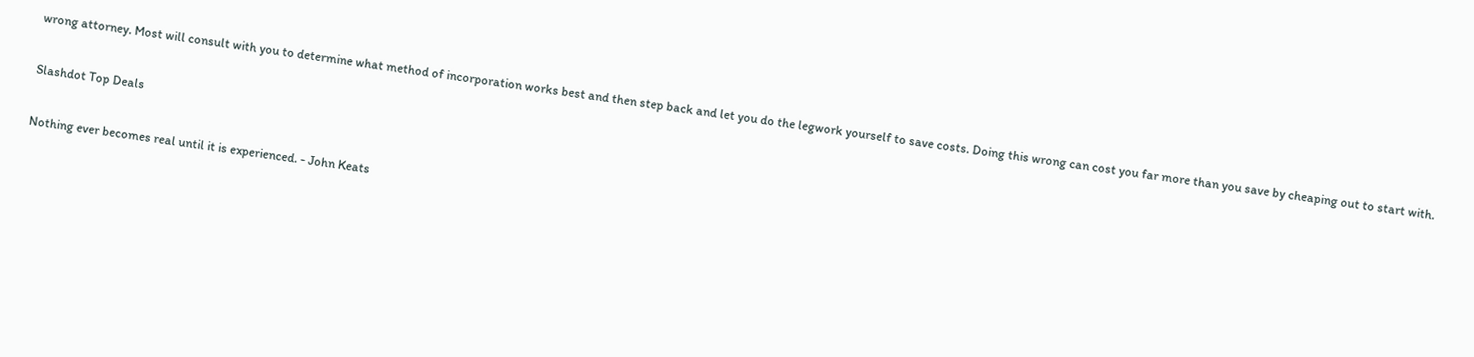wrong attorney. Most will consult with you to determine what method of incorporation works best and then step back and let you do the legwork yourself to save costs. Doing this wrong can cost you far more than you save by cheaping out to start with.

Slashdot Top Deals

Nothing ever becomes real until it is experienced. - John Keats